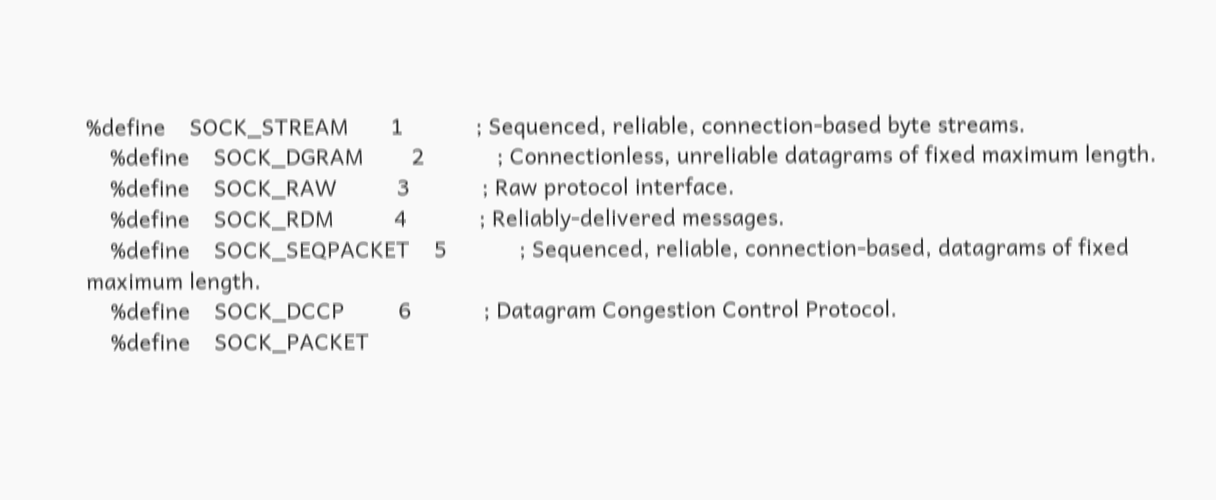%define    SOCK_STREAM       1            ; Sequenced, reliable, connection-based byte streams.
    %define    SOCK_DGRAM        2            ; Connectionless, unreliable datagrams of fixed maximum length.
    %define    SOCK_RAW          3            ; Raw protocol interface.
    %define    SOCK_RDM          4            ; Reliably-delivered messages.
    %define    SOCK_SEQPACKET    5            ; Sequenced, reliable, connection-based, datagrams of fixed maximum length.
    %define    SOCK_DCCP         6            ; Datagram Congestion Control Protocol.
    %define    SOCK_PACKET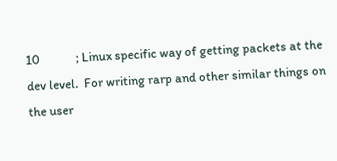10            ; Linux specific way of getting packets at the dev level.  For writing rarp and other similar things on the user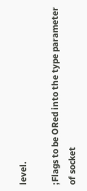level.

;Flags to be ORed into the type parameter of socket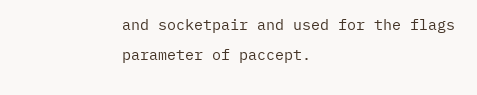and socketpair and used for the flags parameter of paccept.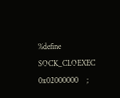%define    SOCK_CLOEXEC         0x02000000    ;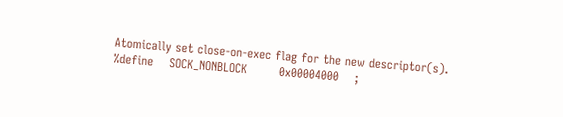Atomically set close-on-exec flag for the new descriptor(s).
%define    SOCK_NONBLOCK        0x00004000    ;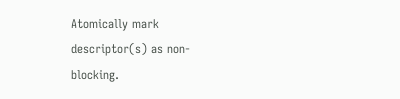Atomically mark descriptor(s) as non-blocking.